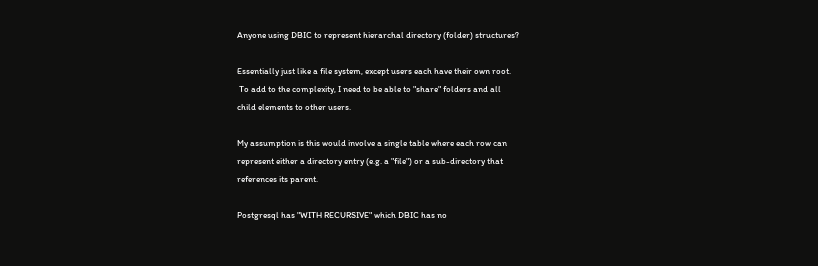Anyone using DBIC to represent hierarchal directory (folder) structures?

Essentially just like a file system, except users each have their own root.
 To add to the complexity, I need to be able to "share" folders and all
child elements to other users.

My assumption is this would involve a single table where each row can
represent either a directory entry (e.g. a "file") or a sub-directory that
references its parent.

Postgresql has "WITH RECURSIVE" which DBIC has no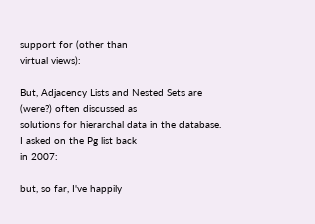support for (other than
virtual views):

But, Adjacency Lists and Nested Sets are (were?) often discussed as
solutions for hierarchal data in the database.  I asked on the Pg list back
in 2007:

but, so far, I've happily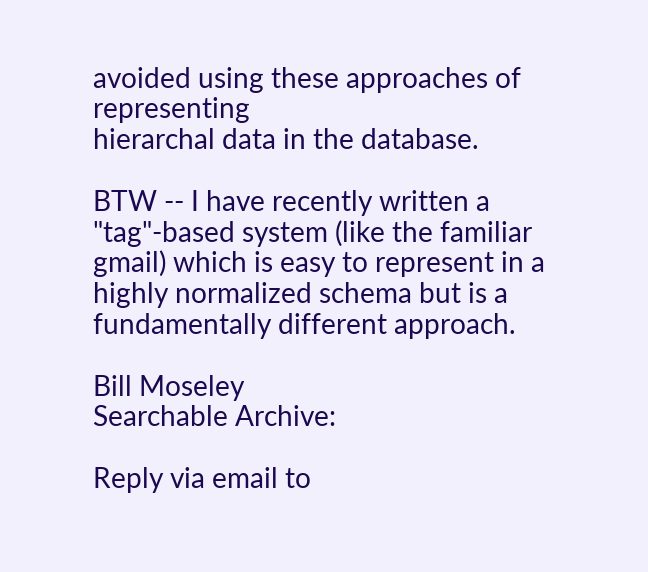avoided using these approaches of representing
hierarchal data in the database.

BTW -- I have recently written a "tag"-based system (like the familiar
gmail) which is easy to represent in a highly normalized schema but is a
fundamentally different approach.

Bill Moseley
Searchable Archive:

Reply via email to